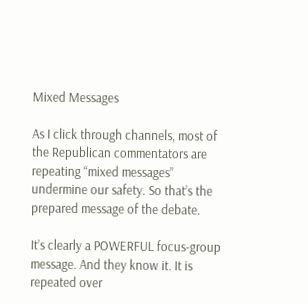Mixed Messages

As I click through channels, most of the Republican commentators are repeating “mixed messages” undermine our safety. So that’s the prepared message of the debate.

It’s clearly a POWERFUL focus-group message. And they know it. It is repeated over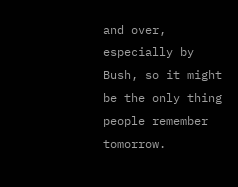and over, especially by Bush, so it might be the only thing people remember tomorrow.